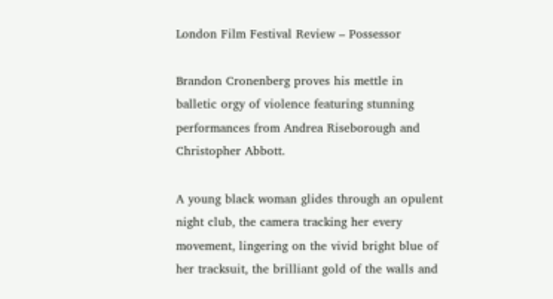London Film Festival Review – Possessor

Brandon Cronenberg proves his mettle in balletic orgy of violence featuring stunning performances from Andrea Riseborough and Christopher Abbott.

A young black woman glides through an opulent night club, the camera tracking her every movement, lingering on the vivid bright blue of her tracksuit, the brilliant gold of the walls and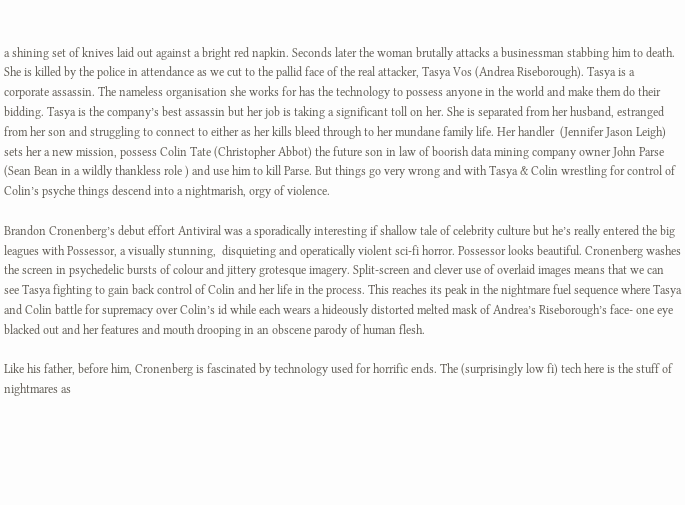a shining set of knives laid out against a bright red napkin. Seconds later the woman brutally attacks a businessman stabbing him to death. She is killed by the police in attendance as we cut to the pallid face of the real attacker, Tasya Vos (Andrea Riseborough). Tasya is a corporate assassin. The nameless organisation she works for has the technology to possess anyone in the world and make them do their bidding. Tasya is the company’s best assassin but her job is taking a significant toll on her. She is separated from her husband, estranged from her son and struggling to connect to either as her kills bleed through to her mundane family life. Her handler  (Jennifer Jason Leigh) sets her a new mission, possess Colin Tate (Christopher Abbot) the future son in law of boorish data mining company owner John Parse (Sean Bean in a wildly thankless role ) and use him to kill Parse. But things go very wrong and with Tasya & Colin wrestling for control of Colin’s psyche things descend into a nightmarish, orgy of violence.

Brandon Cronenberg’s debut effort Antiviral was a sporadically interesting if shallow tale of celebrity culture but he’s really entered the big leagues with Possessor, a visually stunning,  disquieting and operatically violent sci-fi horror. Possessor looks beautiful. Cronenberg washes the screen in psychedelic bursts of colour and jittery grotesque imagery. Split-screen and clever use of overlaid images means that we can see Tasya fighting to gain back control of Colin and her life in the process. This reaches its peak in the nightmare fuel sequence where Tasya and Colin battle for supremacy over Colin’s id while each wears a hideously distorted melted mask of Andrea’s Riseborough’s face- one eye blacked out and her features and mouth drooping in an obscene parody of human flesh.

Like his father, before him, Cronenberg is fascinated by technology used for horrific ends. The (surprisingly low fi) tech here is the stuff of nightmares as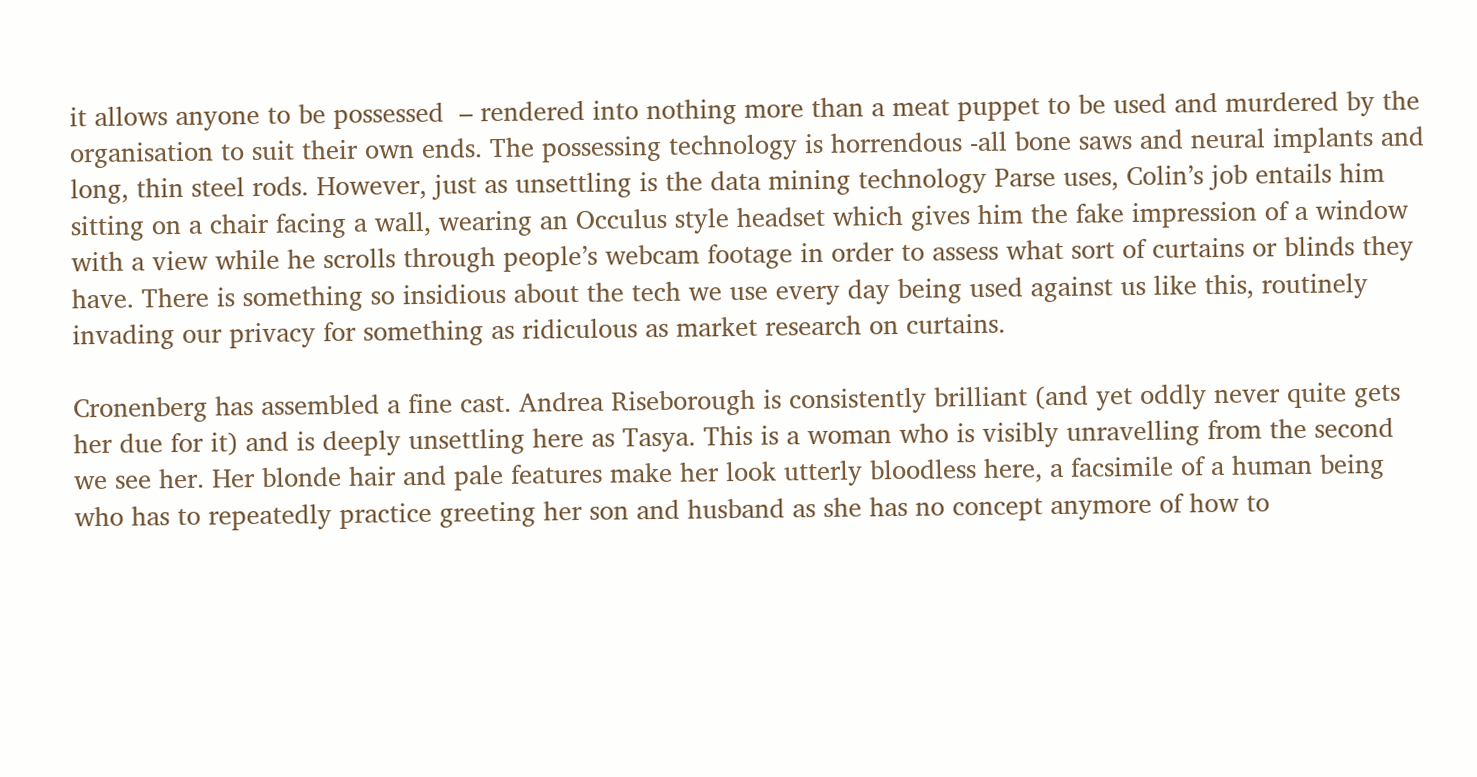it allows anyone to be possessed  – rendered into nothing more than a meat puppet to be used and murdered by the organisation to suit their own ends. The possessing technology is horrendous -all bone saws and neural implants and long, thin steel rods. However, just as unsettling is the data mining technology Parse uses, Colin’s job entails him sitting on a chair facing a wall, wearing an Occulus style headset which gives him the fake impression of a window with a view while he scrolls through people’s webcam footage in order to assess what sort of curtains or blinds they have. There is something so insidious about the tech we use every day being used against us like this, routinely invading our privacy for something as ridiculous as market research on curtains.

Cronenberg has assembled a fine cast. Andrea Riseborough is consistently brilliant (and yet oddly never quite gets her due for it) and is deeply unsettling here as Tasya. This is a woman who is visibly unravelling from the second we see her. Her blonde hair and pale features make her look utterly bloodless here, a facsimile of a human being who has to repeatedly practice greeting her son and husband as she has no concept anymore of how to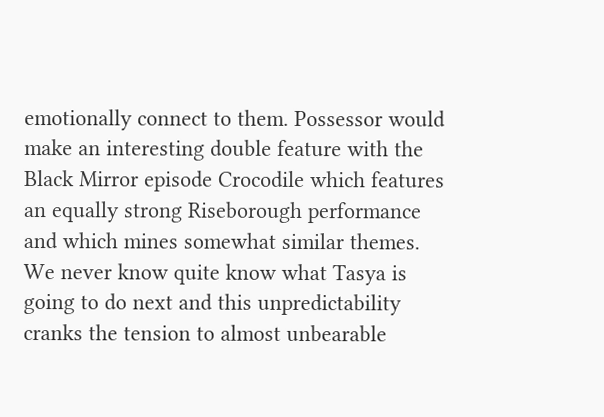emotionally connect to them. Possessor would make an interesting double feature with the Black Mirror episode Crocodile which features an equally strong Riseborough performance and which mines somewhat similar themes. We never know quite know what Tasya is going to do next and this unpredictability cranks the tension to almost unbearable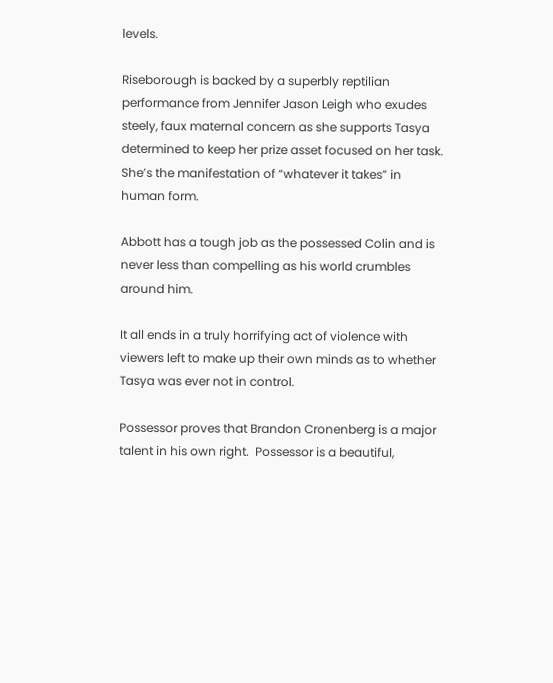levels.

Riseborough is backed by a superbly reptilian performance from Jennifer Jason Leigh who exudes steely, faux maternal concern as she supports Tasya determined to keep her prize asset focused on her task. She’s the manifestation of “whatever it takes” in human form.

Abbott has a tough job as the possessed Colin and is never less than compelling as his world crumbles around him.

It all ends in a truly horrifying act of violence with viewers left to make up their own minds as to whether Tasya was ever not in control.

Possessor proves that Brandon Cronenberg is a major talent in his own right.  Possessor is a beautiful,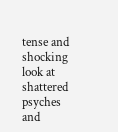tense and shocking look at shattered psyches and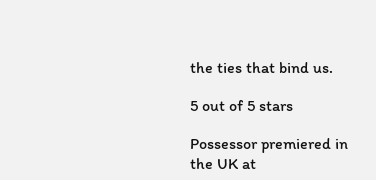the ties that bind us.

5 out of 5 stars

Possessor premiered in the UK at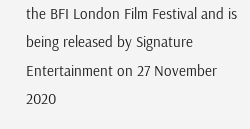the BFI London Film Festival and is being released by Signature Entertainment on 27 November 2020